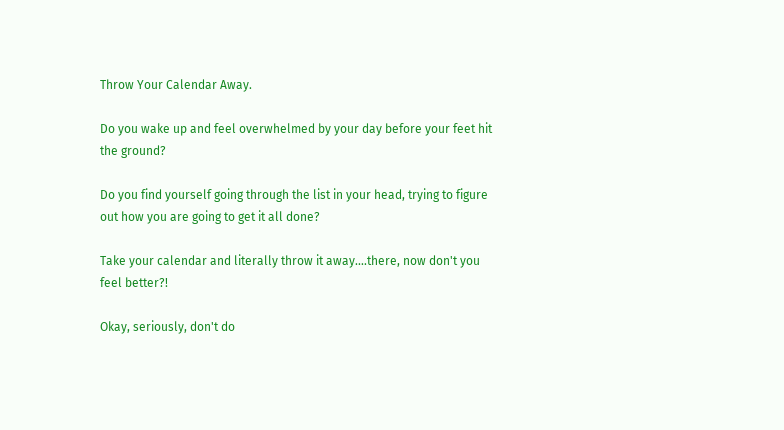Throw Your Calendar Away.

Do you wake up and feel overwhelmed by your day before your feet hit the ground?

Do you find yourself going through the list in your head, trying to figure out how you are going to get it all done?

Take your calendar and literally throw it away....there, now don't you feel better?!

Okay, seriously, don't do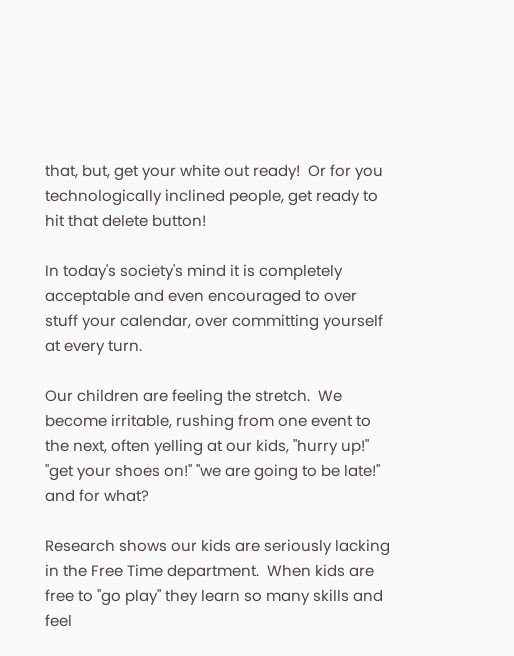that, but, get your white out ready!  Or for you technologically inclined people, get ready to hit that delete button!

In today's society's mind it is completely acceptable and even encouraged to over stuff your calendar, over committing yourself at every turn.

Our children are feeling the stretch.  We become irritable, rushing from one event to the next, often yelling at our kids, "hurry up!" "get your shoes on!" "we are going to be late!" and for what?

Research shows our kids are seriously lacking in the Free Time department.  When kids are free to "go play" they learn so many skills and feel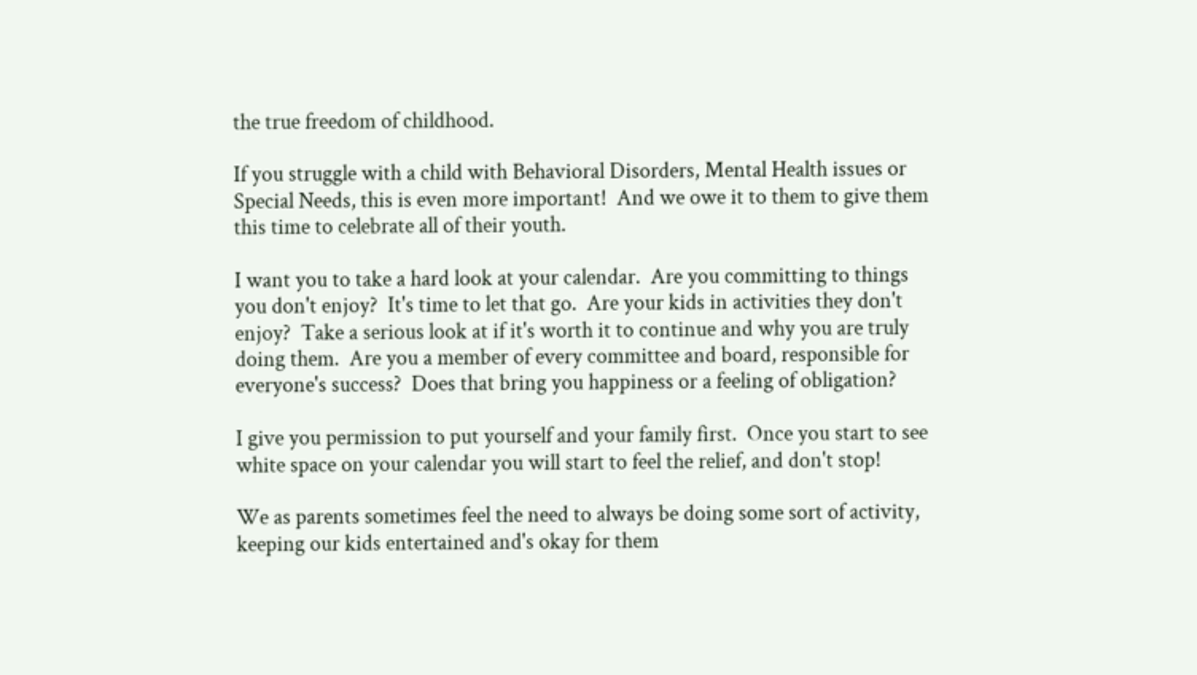the true freedom of childhood.

If you struggle with a child with Behavioral Disorders, Mental Health issues or Special Needs, this is even more important!  And we owe it to them to give them this time to celebrate all of their youth.

I want you to take a hard look at your calendar.  Are you committing to things you don't enjoy?  It's time to let that go.  Are your kids in activities they don't enjoy?  Take a serious look at if it's worth it to continue and why you are truly doing them.  Are you a member of every committee and board, responsible for everyone's success?  Does that bring you happiness or a feeling of obligation?

I give you permission to put yourself and your family first.  Once you start to see white space on your calendar you will start to feel the relief, and don't stop!

We as parents sometimes feel the need to always be doing some sort of activity, keeping our kids entertained and's okay for them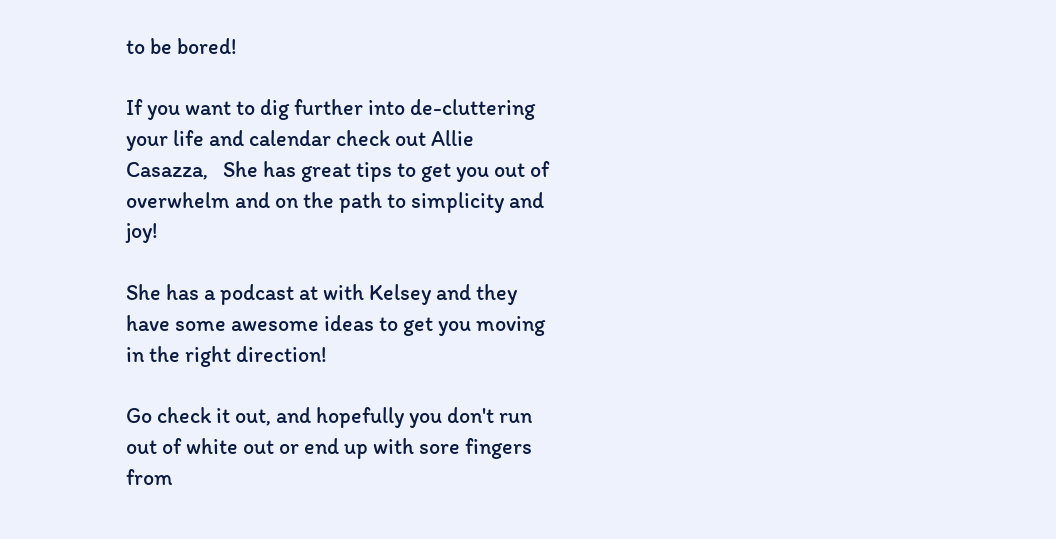to be bored!

If you want to dig further into de-cluttering your life and calendar check out Allie Casazza,   She has great tips to get you out of overwhelm and on the path to simplicity and joy!

She has a podcast at with Kelsey and they have some awesome ideas to get you moving in the right direction!

Go check it out, and hopefully you don't run out of white out or end up with sore fingers from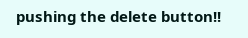pushing the delete button!!